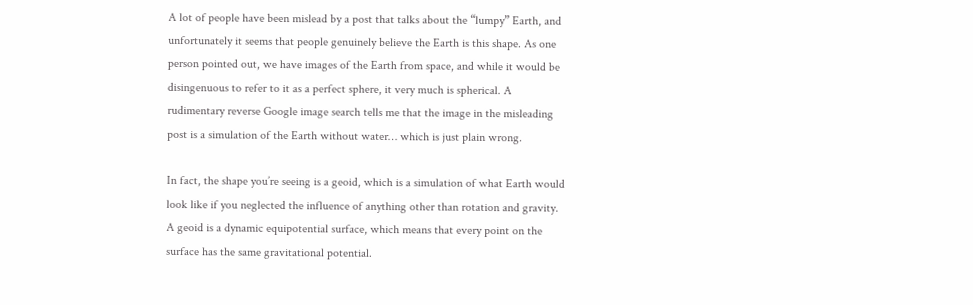A lot of people have been mislead by a post that talks about the “lumpy” Earth, and unfortunately it seems that people genuinely believe the Earth is this shape. As one person pointed out, we have images of the Earth from space, and while it would be disingenuous to refer to it as a perfect sphere, it very much is spherical. A rudimentary reverse Google image search tells me that the image in the misleading post is a simulation of the Earth without water… which is just plain wrong.

In fact, the shape you’re seeing is a geoid, which is a simulation of what Earth would look like if you neglected the influence of anything other than rotation and gravity. A geoid is a dynamic equipotential surface, which means that every point on the surface has the same gravitational potential.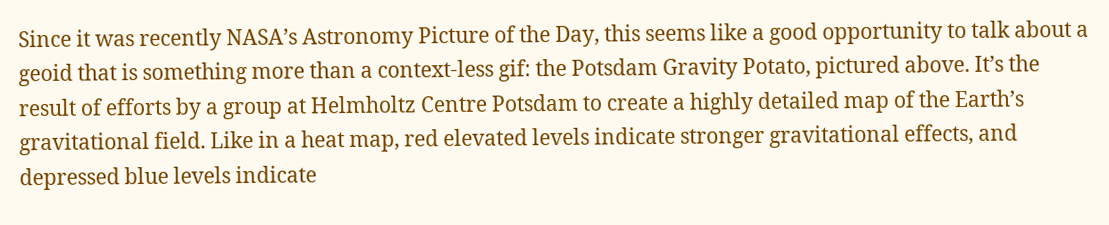Since it was recently NASA’s Astronomy Picture of the Day, this seems like a good opportunity to talk about a geoid that is something more than a context-less gif: the Potsdam Gravity Potato, pictured above. It’s the result of efforts by a group at Helmholtz Centre Potsdam to create a highly detailed map of the Earth’s gravitational field. Like in a heat map, red elevated levels indicate stronger gravitational effects, and depressed blue levels indicate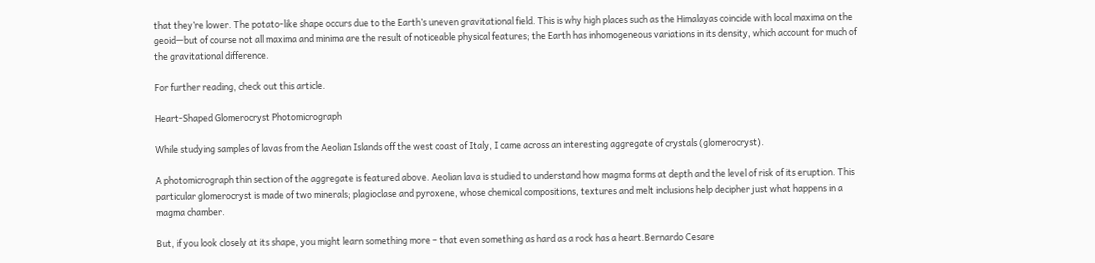that they’re lower. The potato-like shape occurs due to the Earth’s uneven gravitational field. This is why high places such as the Himalayas coincide with local maxima on the geoid—but of course not all maxima and minima are the result of noticeable physical features; the Earth has inhomogeneous variations in its density, which account for much of the gravitational difference.

For further reading, check out this article.

Heart-Shaped Glomerocryst Photomicrograph

While studying samples of lavas from the Aeolian Islands off the west coast of Italy, I came across an interesting aggregate of crystals (glomerocryst).

A photomicrograph thin section of the aggregate is featured above. Aeolian lava is studied to understand how magma forms at depth and the level of risk of its eruption. This particular glomerocryst is made of two minerals; plagioclase and pyroxene, whose chemical compositions, textures and melt inclusions help decipher just what happens in a magma chamber.

But, if you look closely at its shape, you might learn something more – that even something as hard as a rock has a heart.Bernardo Cesare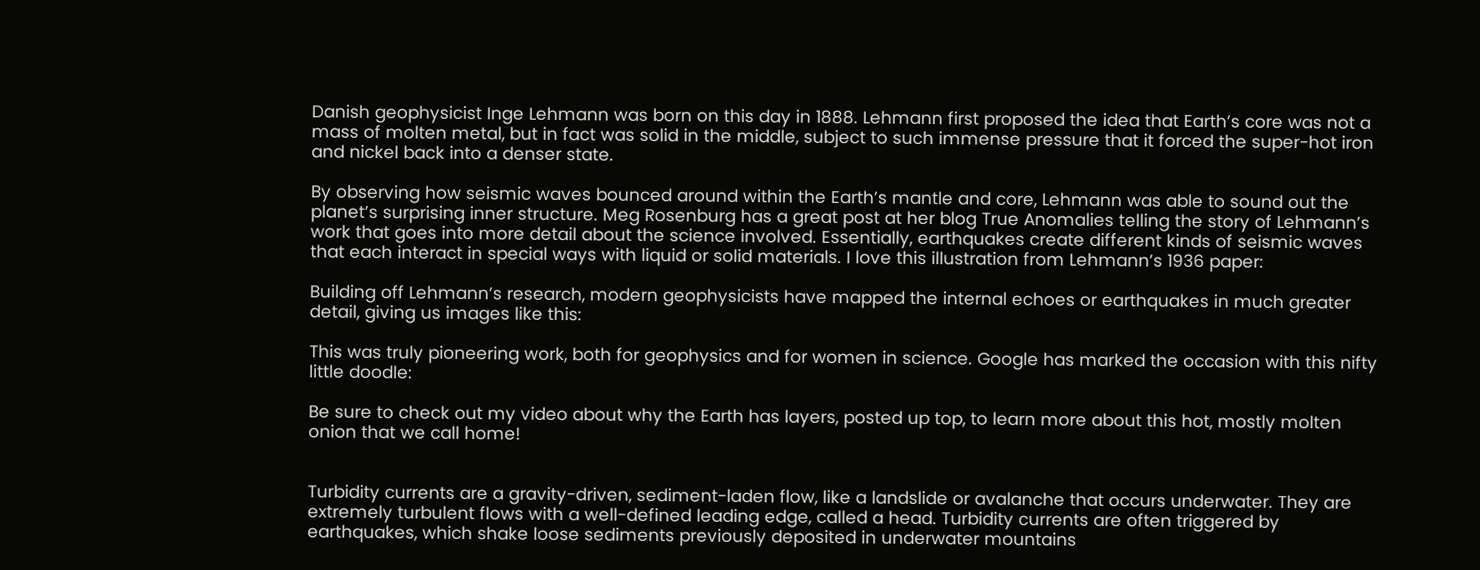Danish geophysicist Inge Lehmann was born on this day in 1888. Lehmann first proposed the idea that Earth’s core was not a mass of molten metal, but in fact was solid in the middle, subject to such immense pressure that it forced the super-hot iron and nickel back into a denser state.

By observing how seismic waves bounced around within the Earth’s mantle and core, Lehmann was able to sound out the planet’s surprising inner structure. Meg Rosenburg has a great post at her blog True Anomalies telling the story of Lehmann’s work that goes into more detail about the science involved. Essentially, earthquakes create different kinds of seismic waves that each interact in special ways with liquid or solid materials. I love this illustration from Lehmann’s 1936 paper:

Building off Lehmann’s research, modern geophysicists have mapped the internal echoes or earthquakes in much greater detail, giving us images like this:

This was truly pioneering work, both for geophysics and for women in science. Google has marked the occasion with this nifty little doodle:

Be sure to check out my video about why the Earth has layers, posted up top, to learn more about this hot, mostly molten onion that we call home!


Turbidity currents are a gravity-driven, sediment-laden flow, like a landslide or avalanche that occurs underwater. They are extremely turbulent flows with a well-defined leading edge, called a head. Turbidity currents are often triggered by earthquakes, which shake loose sediments previously deposited in underwater mountains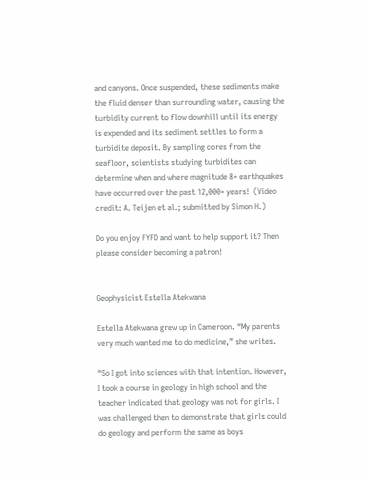and canyons. Once suspended, these sediments make the fluid denser than surrounding water, causing the turbidity current to flow downhill until its energy is expended and its sediment settles to form a turbidite deposit. By sampling cores from the seafloor, scientists studying turbidites can determine when and where magnitude 8+ earthquakes have occurred over the past 12,000+ years!  (Video credit: A. Teijen et al.; submitted by Simon H.)

Do you enjoy FYFD and want to help support it? Then please consider becoming a patron!


Geophysicist Estella Atekwana

Estella Atekwana grew up in Cameroon. “My parents very much wanted me to do medicine,” she writes.

“So I got into sciences with that intention. However, I took a course in geology in high school and the teacher indicated that geology was not for girls. I was challenged then to demonstrate that girls could do geology and perform the same as boys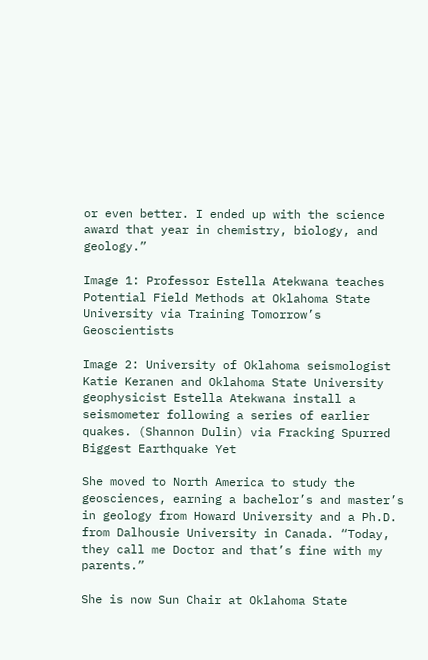or even better. I ended up with the science award that year in chemistry, biology, and geology.”

Image 1: Professor Estella Atekwana teaches Potential Field Methods at Oklahoma State University via Training Tomorrow’s Geoscientists

Image 2: University of Oklahoma seismologist Katie Keranen and Oklahoma State University geophysicist Estella Atekwana install a seismometer following a series of earlier quakes. (Shannon Dulin) via Fracking Spurred Biggest Earthquake Yet

She moved to North America to study the geosciences, earning a bachelor’s and master’s in geology from Howard University and a Ph.D. from Dalhousie University in Canada. “Today, they call me Doctor and that’s fine with my parents.”

She is now Sun Chair at Oklahoma State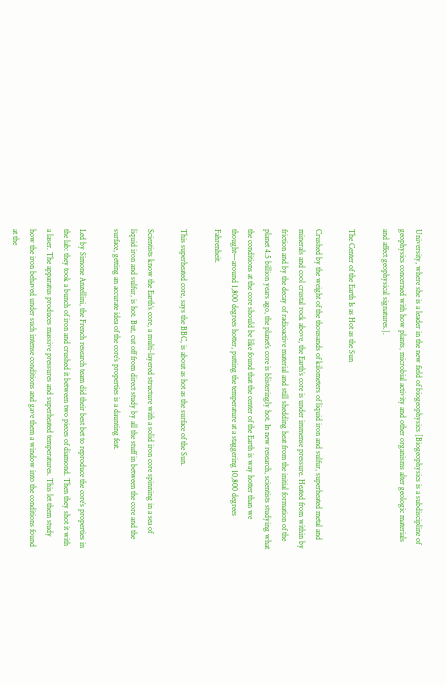University, where she is a leader in the new field of biogeophysics [Biogeophysics is a subdiscipline of geophysics concerned with how plants, microbial activity and other organisms alter geologic materials and affect geophysical signatures.].

The Center of the Earth Is as Hot as the Sun

Crushed by the weight of the thousands of kilometers of liquid iron and sulfur, superheated metal and minerals and cool crustal rock above, the Earth’s core is under immense pressure. Heated from within by friction and by the decay of radioactive material and still shedding heat from the initial formation of the planet 4.5 billion years ago, the planet’s core is blisteringly hot. In new research, scientists studying what the conditions at the core should be like found that the center of the Earth is way hotter than we thought—around 1,800 degrees hotter, putting the temperature at a staggering 10,800 degrees Fahrenheit.

This superheated core, says the BBC, is about as hot as the surface of the Sun.

Scientists know the Earth’s core, a multi-layered structure with a solid iron core spinning in a sea of liquid iron and sulfur, is hot. But, cut off from direct study by all the stuff in between the core and the surface, getting an accurate idea of the core’s properties is a daunting feat.

Led by Simone Anzellini, the French research team did their best bet to reproduce the core’s properties in the lab: they took a bunch of iron and crushed it between two pieces of diamond. Then they shot it with a laser. The apparatus produces massive pressures and superheated temperatures. This let them study how the iron behaved under such intense conditions and gave them a window into the conditions found at the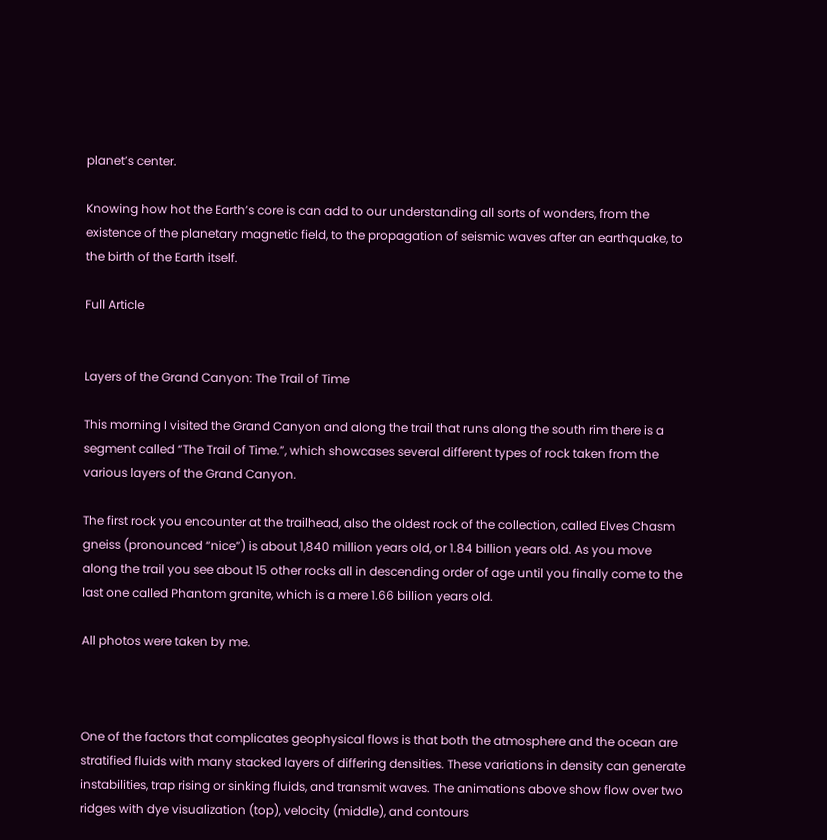planet’s center.

Knowing how hot the Earth’s core is can add to our understanding all sorts of wonders, from the existence of the planetary magnetic field, to the propagation of seismic waves after an earthquake, to the birth of the Earth itself.

Full Article


Layers of the Grand Canyon: The Trail of Time

This morning I visited the Grand Canyon and along the trail that runs along the south rim there is a segment called “The Trail of Time.”, which showcases several different types of rock taken from the various layers of the Grand Canyon.

The first rock you encounter at the trailhead, also the oldest rock of the collection, called Elves Chasm gneiss (pronounced “nice”) is about 1,840 million years old, or 1.84 billion years old. As you move along the trail you see about 15 other rocks all in descending order of age until you finally come to the last one called Phantom granite, which is a mere 1.66 billion years old.

All photos were taken by me.



One of the factors that complicates geophysical flows is that both the atmosphere and the ocean are stratified fluids with many stacked layers of differing densities. These variations in density can generate instabilities, trap rising or sinking fluids, and transmit waves. The animations above show flow over two ridges with dye visualization (top), velocity (middle), and contours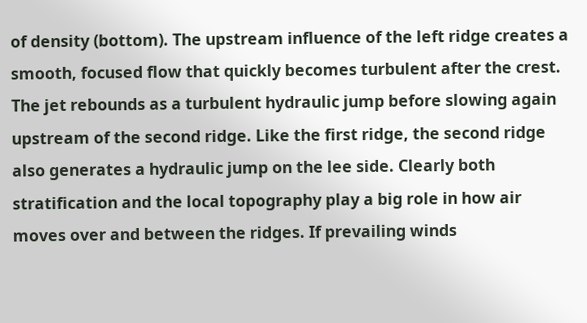of density (bottom). The upstream influence of the left ridge creates a smooth, focused flow that quickly becomes turbulent after the crest. The jet rebounds as a turbulent hydraulic jump before slowing again upstream of the second ridge. Like the first ridge, the second ridge also generates a hydraulic jump on the lee side. Clearly both stratification and the local topography play a big role in how air moves over and between the ridges. If prevailing winds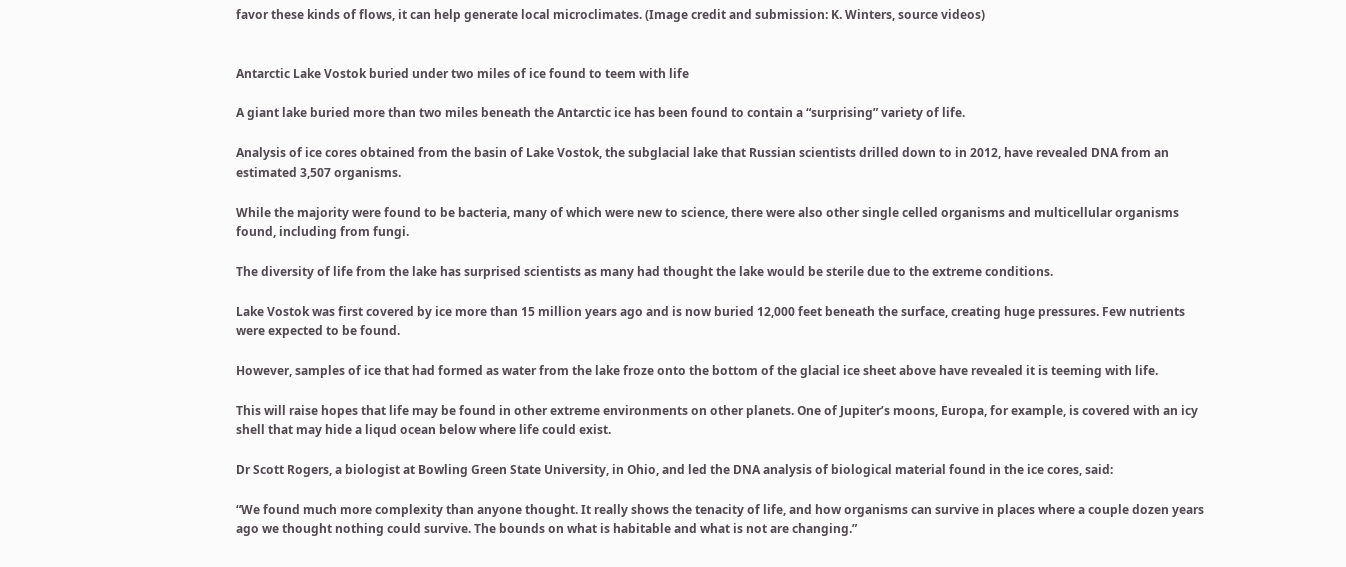favor these kinds of flows, it can help generate local microclimates. (Image credit and submission: K. Winters, source videos)


Antarctic Lake Vostok buried under two miles of ice found to teem with life

A giant lake buried more than two miles beneath the Antarctic ice has been found to contain a “surprising” variety of life.

Analysis of ice cores obtained from the basin of Lake Vostok, the subglacial lake that Russian scientists drilled down to in 2012, have revealed DNA from an estimated 3,507 organisms.

While the majority were found to be bacteria, many of which were new to science, there were also other single celled organisms and multicellular organisms found, including from fungi.

The diversity of life from the lake has surprised scientists as many had thought the lake would be sterile due to the extreme conditions.

Lake Vostok was first covered by ice more than 15 million years ago and is now buried 12,000 feet beneath the surface, creating huge pressures. Few nutrients were expected to be found.

However, samples of ice that had formed as water from the lake froze onto the bottom of the glacial ice sheet above have revealed it is teeming with life.

This will raise hopes that life may be found in other extreme environments on other planets. One of Jupiter’s moons, Europa, for example, is covered with an icy shell that may hide a liqud ocean below where life could exist.

Dr Scott Rogers, a biologist at Bowling Green State University, in Ohio, and led the DNA analysis of biological material found in the ice cores, said:

“We found much more complexity than anyone thought. It really shows the tenacity of life, and how organisms can survive in places where a couple dozen years ago we thought nothing could survive. The bounds on what is habitable and what is not are changing.”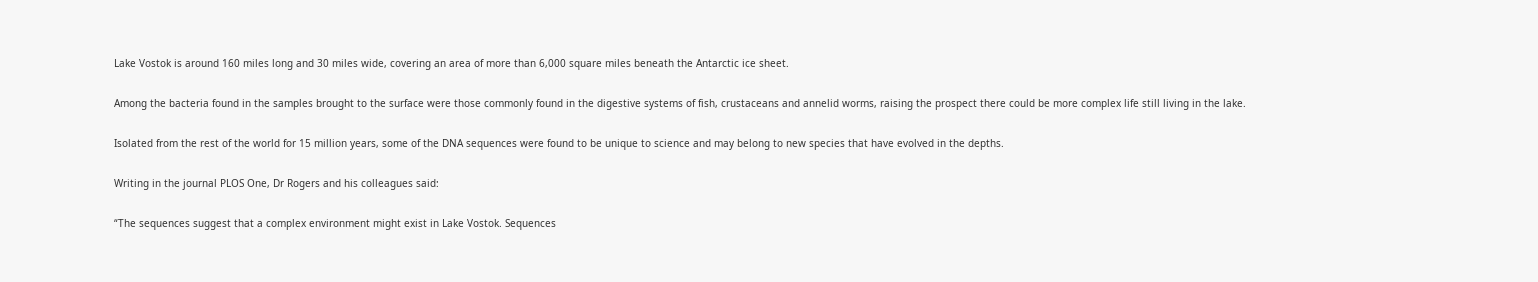Lake Vostok is around 160 miles long and 30 miles wide, covering an area of more than 6,000 square miles beneath the Antarctic ice sheet.

Among the bacteria found in the samples brought to the surface were those commonly found in the digestive systems of fish, crustaceans and annelid worms, raising the prospect there could be more complex life still living in the lake.

Isolated from the rest of the world for 15 million years, some of the DNA sequences were found to be unique to science and may belong to new species that have evolved in the depths.

Writing in the journal PLOS One, Dr Rogers and his colleagues said:

“The sequences suggest that a complex environment might exist in Lake Vostok. Sequences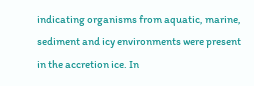indicating organisms from aquatic, marine, sediment and icy environments were present in the accretion ice. In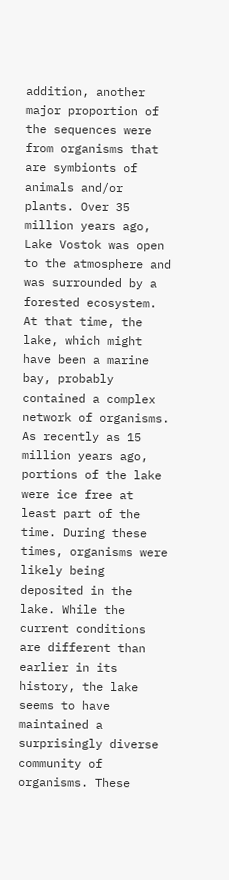addition, another major proportion of the sequences were from organisms that are symbionts of animals and/or plants. Over 35 million years ago, Lake Vostok was open to the atmosphere and was surrounded by a forested ecosystem. At that time, the lake, which might have been a marine bay, probably contained a complex network of organisms. As recently as 15 million years ago, portions of the lake were ice free at least part of the time. During these times, organisms were likely being deposited in the lake. While the current conditions are different than earlier in its history, the lake seems to have maintained a surprisingly diverse community of organisms. These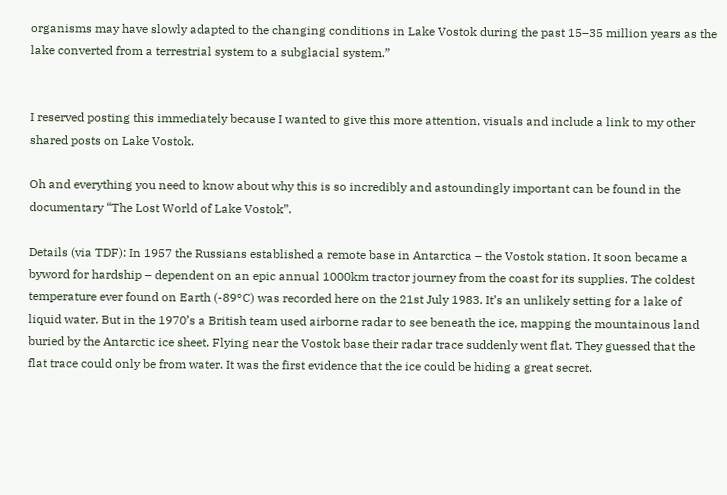organisms may have slowly adapted to the changing conditions in Lake Vostok during the past 15–35 million years as the lake converted from a terrestrial system to a subglacial system.”


I reserved posting this immediately because I wanted to give this more attention, visuals and include a link to my other shared posts on Lake Vostok.

Oh and everything you need to know about why this is so incredibly and astoundingly important can be found in the documentary “The Lost World of Lake Vostok”.

Details (via TDF): In 1957 the Russians established a remote base in Antarctica – the Vostok station. It soon became a byword for hardship – dependent on an epic annual 1000km tractor journey from the coast for its supplies. The coldest temperature ever found on Earth (-89°C) was recorded here on the 21st July 1983. It’s an unlikely setting for a lake of liquid water. But in the 1970’s a British team used airborne radar to see beneath the ice, mapping the mountainous land buried by the Antarctic ice sheet. Flying near the Vostok base their radar trace suddenly went flat. They guessed that the flat trace could only be from water. It was the first evidence that the ice could be hiding a great secret.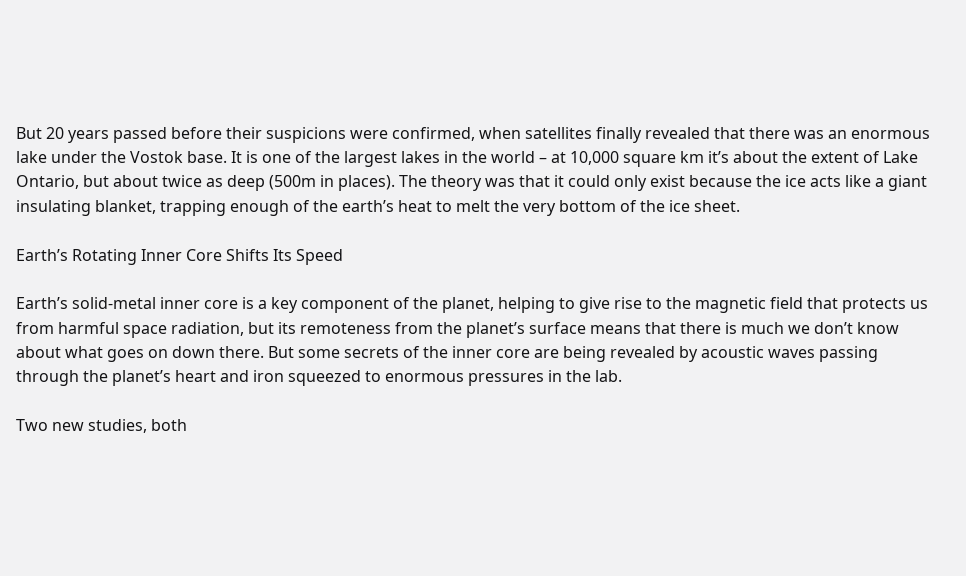But 20 years passed before their suspicions were confirmed, when satellites finally revealed that there was an enormous lake under the Vostok base. It is one of the largest lakes in the world – at 10,000 square km it’s about the extent of Lake Ontario, but about twice as deep (500m in places). The theory was that it could only exist because the ice acts like a giant insulating blanket, trapping enough of the earth’s heat to melt the very bottom of the ice sheet.

Earth’s Rotating Inner Core Shifts Its Speed

Earth’s solid-metal inner core is a key component of the planet, helping to give rise to the magnetic field that protects us from harmful space radiation, but its remoteness from the planet’s surface means that there is much we don’t know about what goes on down there. But some secrets of the inner core are being revealed by acoustic waves passing through the planet’s heart and iron squeezed to enormous pressures in the lab.

Two new studies, both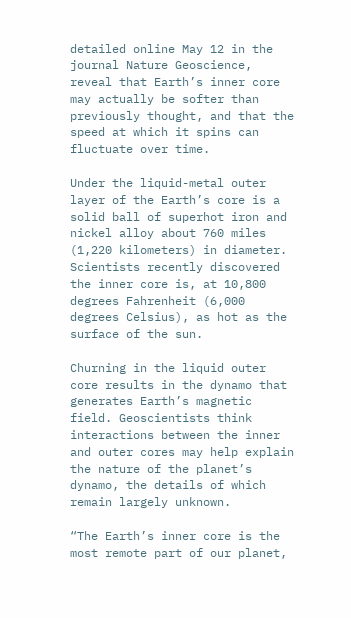detailed online May 12 in the journal Nature Geoscience, reveal that Earth’s inner core may actually be softer than previously thought, and that the speed at which it spins can fluctuate over time.

Under the liquid-metal outer layer of the Earth’s core is a solid ball of superhot iron and nickel alloy about 760 miles (1,220 kilometers) in diameter. Scientists recently discovered the inner core is, at 10,800 degrees Fahrenheit (6,000 degrees Celsius), as hot as the surface of the sun.

Churning in the liquid outer core results in the dynamo that generates Earth’s magnetic field. Geoscientists think interactions between the inner and outer cores may help explain the nature of the planet’s dynamo, the details of which remain largely unknown.

“The Earth’s inner core is the most remote part of our planet,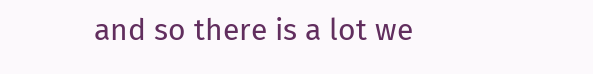and so there is a lot we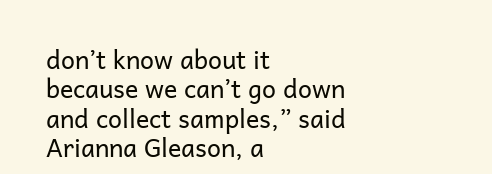don’t know about it because we can’t go down and collect samples,” said Arianna Gleason, a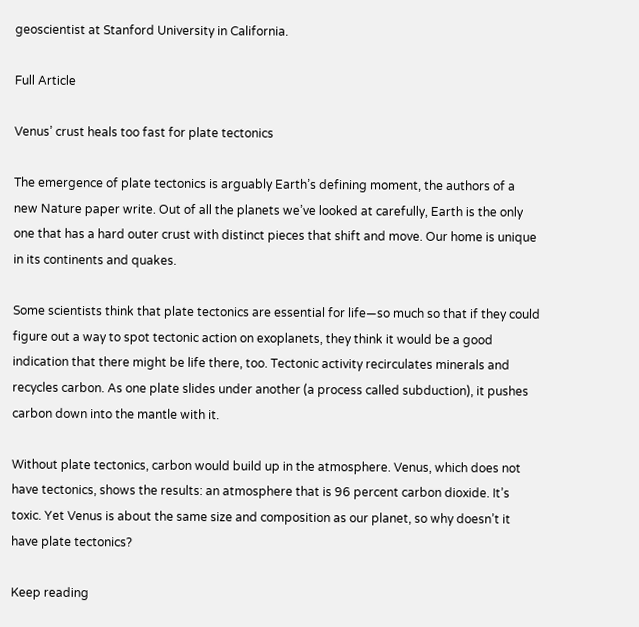geoscientist at Stanford University in California.

Full Article

Venus’ crust heals too fast for plate tectonics

The emergence of plate tectonics is arguably Earth’s defining moment, the authors of a new Nature paper write. Out of all the planets we’ve looked at carefully, Earth is the only one that has a hard outer crust with distinct pieces that shift and move. Our home is unique in its continents and quakes.

Some scientists think that plate tectonics are essential for life—so much so that if they could figure out a way to spot tectonic action on exoplanets, they think it would be a good indication that there might be life there, too. Tectonic activity recirculates minerals and recycles carbon. As one plate slides under another (a process called subduction), it pushes carbon down into the mantle with it.

Without plate tectonics, carbon would build up in the atmosphere. Venus, which does not have tectonics, shows the results: an atmosphere that is 96 percent carbon dioxide. It’s toxic. Yet Venus is about the same size and composition as our planet, so why doesn’t it have plate tectonics?

Keep reading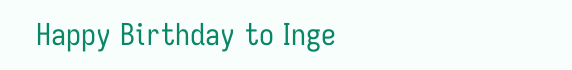Happy Birthday to Inge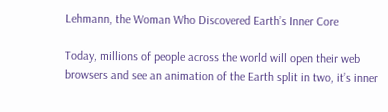Lehmann, the Woman Who Discovered Earth’s Inner Core

Today, millions of people across the world will open their web browsers and see an animation of the Earth split in two, it’s inner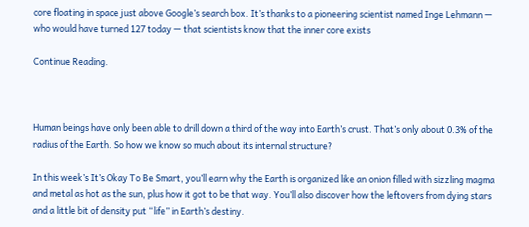core floating in space just above Google’s search box. It’s thanks to a pioneering scientist named Inge Lehmann — who would have turned 127 today — that scientists know that the inner core exists

Continue Reading.



Human beings have only been able to drill down a third of the way into Earth’s crust. That’s only about 0.3% of the radius of the Earth. So how we know so much about its internal structure?

In this week’s It’s Okay To Be Smart, you’ll earn why the Earth is organized like an onion filled with sizzling magma and metal as hot as the sun, plus how it got to be that way. You’ll also discover how the leftovers from dying stars and a little bit of density put “life” in Earth’s destiny.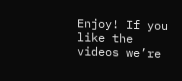Enjoy! If you like the videos we’re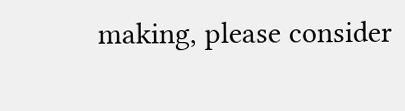making, please consider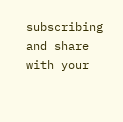subscribing and share with your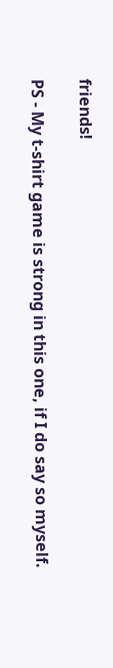friends!

PS - My t-shirt game is strong in this one, if I do say so myself.